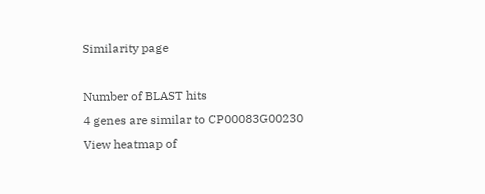Similarity page

Number of BLAST hits
4 genes are similar to CP00083G00230
View heatmap of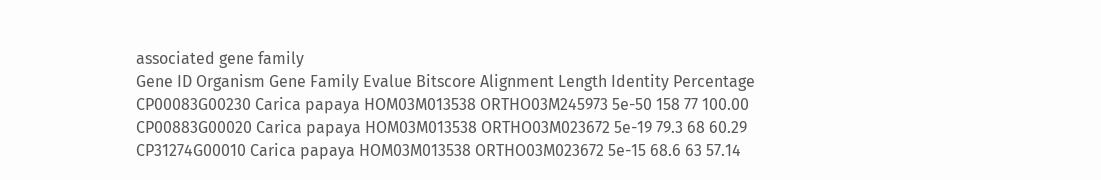associated gene family
Gene ID Organism Gene Family Evalue Bitscore Alignment Length Identity Percentage
CP00083G00230 Carica papaya HOM03M013538 ORTHO03M245973 5e-50 158 77 100.00
CP00883G00020 Carica papaya HOM03M013538 ORTHO03M023672 5e-19 79.3 68 60.29
CP31274G00010 Carica papaya HOM03M013538 ORTHO03M023672 5e-15 68.6 63 57.14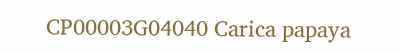CP00003G04040 Carica papaya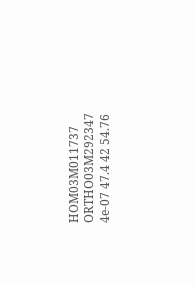HOM03M011737 ORTHO03M292347 4e-07 47.4 42 54.76